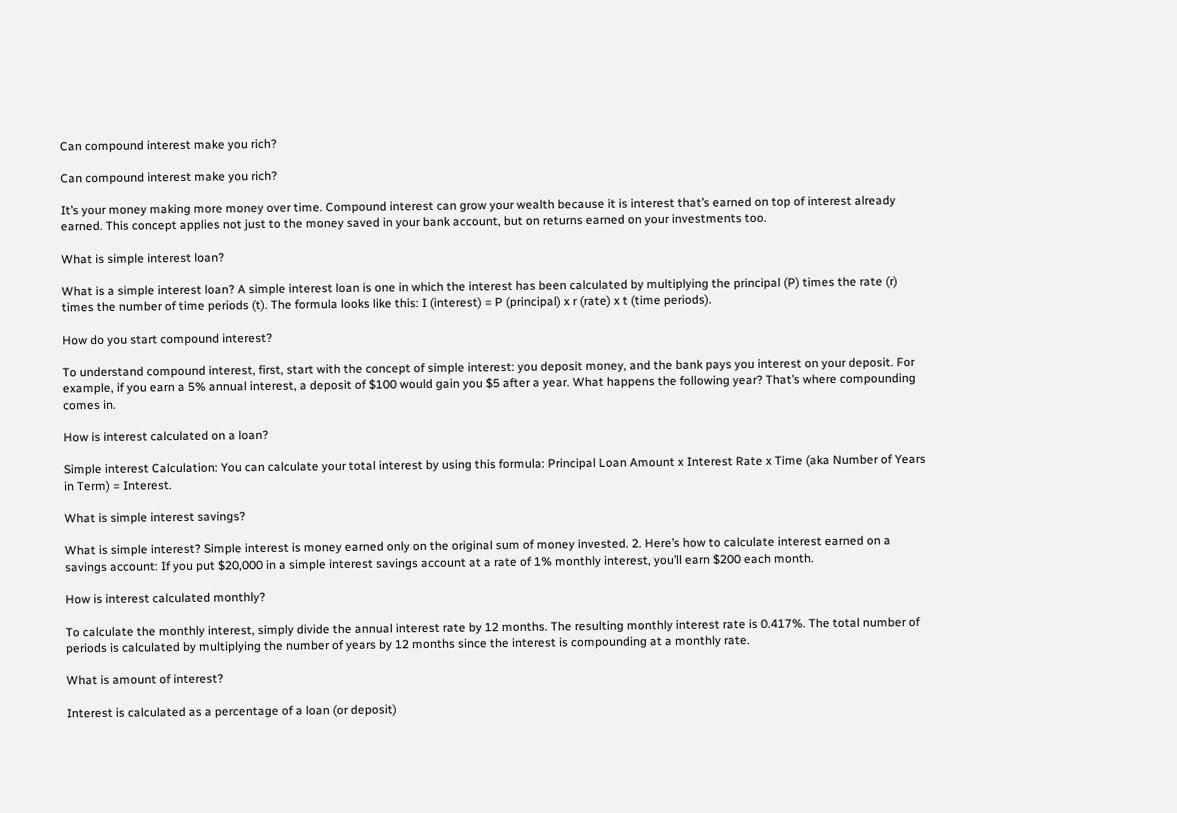Can compound interest make you rich?

Can compound interest make you rich?

It’s your money making more money over time. Compound interest can grow your wealth because it is interest that’s earned on top of interest already earned. This concept applies not just to the money saved in your bank account, but on returns earned on your investments too.

What is simple interest loan?

What is a simple interest loan? A simple interest loan is one in which the interest has been calculated by multiplying the principal (P) times the rate (r) times the number of time periods (t). The formula looks like this: I (interest) = P (principal) x r (rate) x t (time periods).

How do you start compound interest?

To understand compound interest, first, start with the concept of simple interest: you deposit money, and the bank pays you interest on your deposit. For example, if you earn a 5% annual interest, a deposit of $100 would gain you $5 after a year. What happens the following year? That’s where compounding comes in.

How is interest calculated on a loan?

Simple interest Calculation: You can calculate your total interest by using this formula: Principal Loan Amount x Interest Rate x Time (aka Number of Years in Term) = Interest.

What is simple interest savings?

What is simple interest? Simple interest is money earned only on the original sum of money invested. 2. Here’s how to calculate interest earned on a savings account: If you put $20,000 in a simple interest savings account at a rate of 1% monthly interest, you’ll earn $200 each month.

How is interest calculated monthly?

To calculate the monthly interest, simply divide the annual interest rate by 12 months. The resulting monthly interest rate is 0.417%. The total number of periods is calculated by multiplying the number of years by 12 months since the interest is compounding at a monthly rate.

What is amount of interest?

Interest is calculated as a percentage of a loan (or deposit)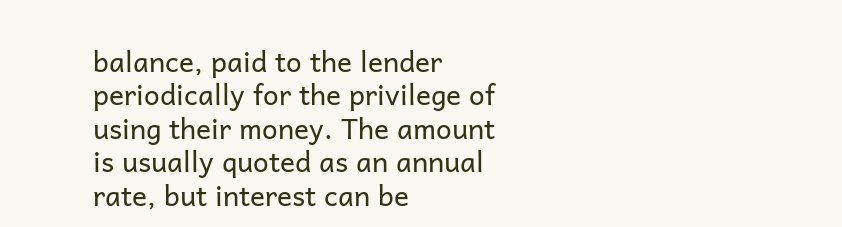balance, paid to the lender periodically for the privilege of using their money. The amount is usually quoted as an annual rate, but interest can be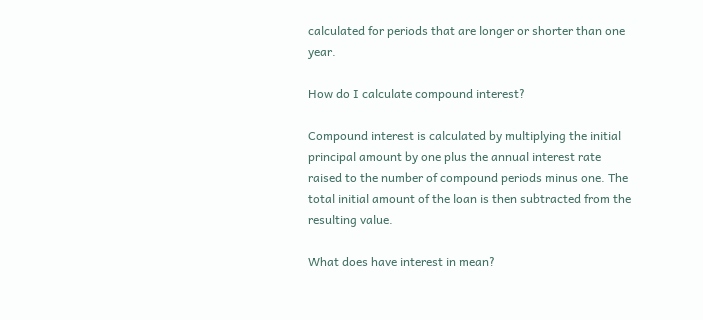calculated for periods that are longer or shorter than one year.

How do I calculate compound interest?

Compound interest is calculated by multiplying the initial principal amount by one plus the annual interest rate raised to the number of compound periods minus one. The total initial amount of the loan is then subtracted from the resulting value.

What does have interest in mean?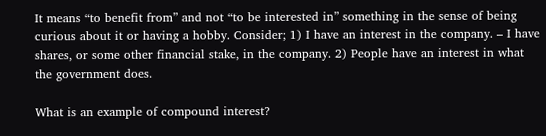It means “to benefit from” and not “to be interested in” something in the sense of being curious about it or having a hobby. Consider; 1) I have an interest in the company. – I have shares, or some other financial stake, in the company. 2) People have an interest in what the government does.

What is an example of compound interest?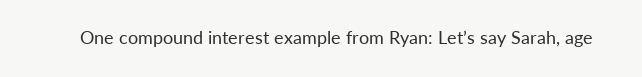One compound interest example from Ryan: Let’s say Sarah, age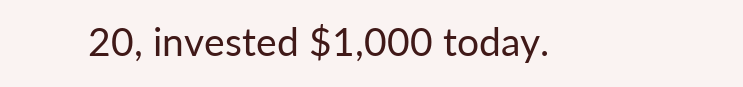20, invested $1,000 today.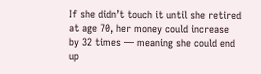If she didn’t touch it until she retired at age 70, her money could increase by 32 times — meaning she could end up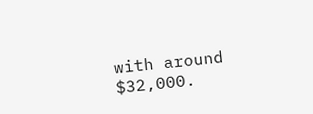with around $32,000.